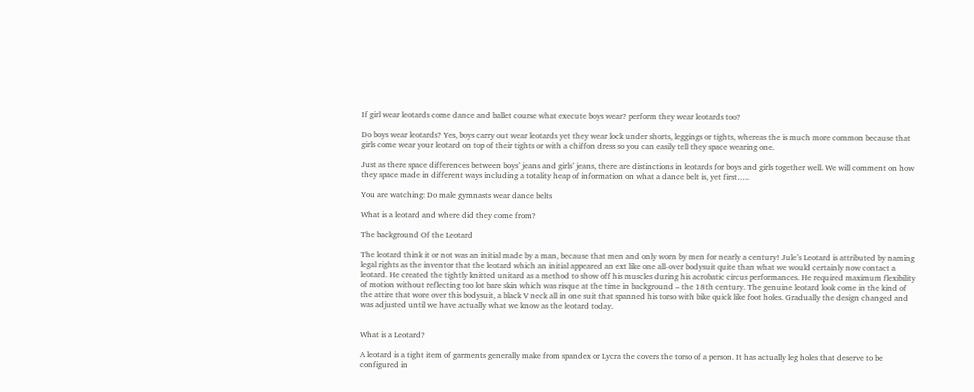If girl wear leotards come dance and ballet course what execute boys wear? perform they wear leotards too?

Do boys wear leotards? Yes, boys carry out wear leotards yet they wear lock under shorts, leggings or tights, whereas the is much more common because that girls come wear your leotard on top of their tights or with a chiffon dress so you can easily tell they space wearing one.

Just as there space differences between boys’ jeans and girls’ jeans, there are distinctions in leotards for boys and girls together well. We will comment on how they space made in different ways including a totality heap of information on what a dance belt is, yet first…..

You are watching: Do male gymnasts wear dance belts

What is a leotard and where did they come from?

The background Of the Leotard

The leotard think it or not was an initial made by a man, because that men and only worn by men for nearly a century! Jule’s Leotard is attributed by naming legal rights as the inventor that the leotard which an initial appeared an ext like one all-over bodysuit quite than what we would certainly now contact a leotard. He created the tightly knitted unitard as a method to show off his muscles during his acrobatic circus performances. He required maximum flexibility of motion without reflecting too lot bare skin which was risque at the time in background – the 18th century. The genuine leotard look come in the kind of the attire that wore over this bodysuit, a black V neck all in one suit that spanned his torso with bike quick like foot holes. Gradually the design changed and was adjusted until we have actually what we know as the leotard today.


What is a Leotard?

A leotard is a tight item of garments generally make from spandex or Lycra the covers the torso of a person. It has actually leg holes that deserve to be configured in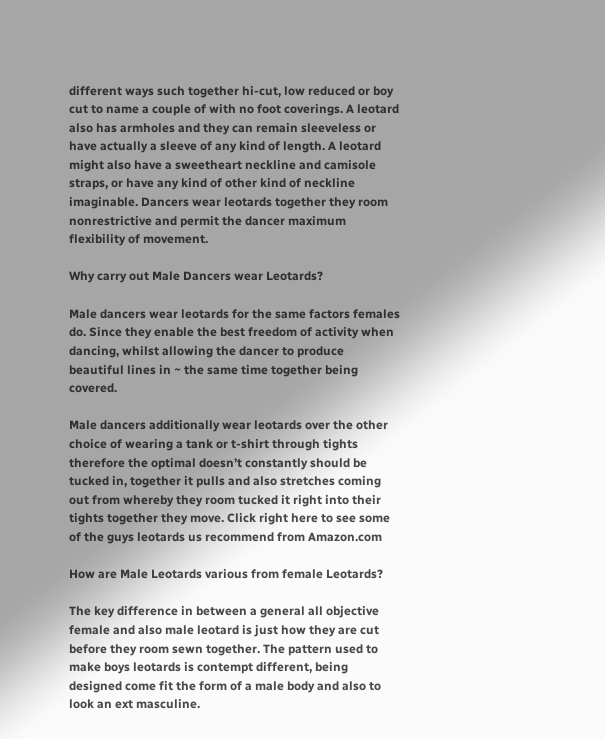different ways such together hi-cut, low reduced or boy cut to name a couple of with no foot coverings. A leotard also has armholes and they can remain sleeveless or have actually a sleeve of any kind of length. A leotard might also have a sweetheart neckline and camisole straps, or have any kind of other kind of neckline imaginable. Dancers wear leotards together they room nonrestrictive and permit the dancer maximum flexibility of movement.

Why carry out Male Dancers wear Leotards?

Male dancers wear leotards for the same factors females do. Since they enable the best freedom of activity when dancing, whilst allowing the dancer to produce beautiful lines in ~ the same time together being covered.

Male dancers additionally wear leotards over the other choice of wearing a tank or t-shirt through tights therefore the optimal doesn’t constantly should be tucked in, together it pulls and also stretches coming out from whereby they room tucked it right into their tights together they move. Click right here to see some of the guys leotards us recommend from Amazon.com

How are Male Leotards various from female Leotards?

The key difference in between a general all objective female and also male leotard is just how they are cut before they room sewn together. The pattern used to make boys leotards is contempt different, being designed come fit the form of a male body and also to look an ext masculine.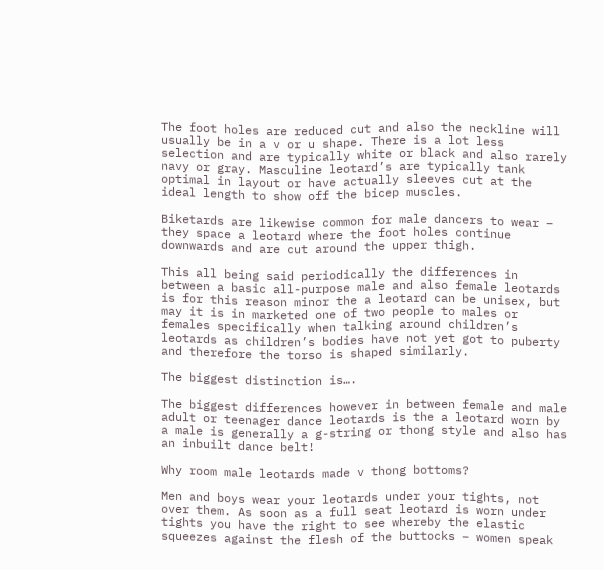The foot holes are reduced cut and also the neckline will usually be in a v or u shape. There is a lot less selection and are typically white or black and also rarely navy or gray. Masculine leotard’s are typically tank optimal in layout or have actually sleeves cut at the ideal length to show off the bicep muscles.

Biketards are likewise common for male dancers to wear – they space a leotard where the foot holes continue downwards and are cut around the upper thigh.

This all being said periodically the differences in between a basic all-purpose male and also female leotards is for this reason minor the a leotard can be unisex, but may it is in marketed one of two people to males or females specifically when talking around children’s leotards as children’s bodies have not yet got to puberty and therefore the torso is shaped similarly.

The biggest distinction is….

The biggest differences however in between female and male adult or teenager dance leotards is the a leotard worn by a male is generally a g-string or thong style and also has an inbuilt dance belt!

Why room male leotards made v thong bottoms?

Men and boys wear your leotards under your tights, not over them. As soon as a full seat leotard is worn under tights you have the right to see whereby the elastic squeezes against the flesh of the buttocks – women speak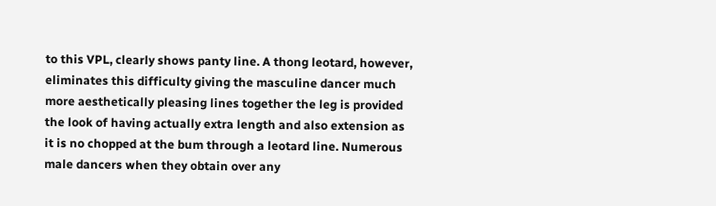to this VPL, clearly shows panty line. A thong leotard, however, eliminates this difficulty giving the masculine dancer much more aesthetically pleasing lines together the leg is provided the look of having actually extra length and also extension as it is no chopped at the bum through a leotard line. Numerous male dancers when they obtain over any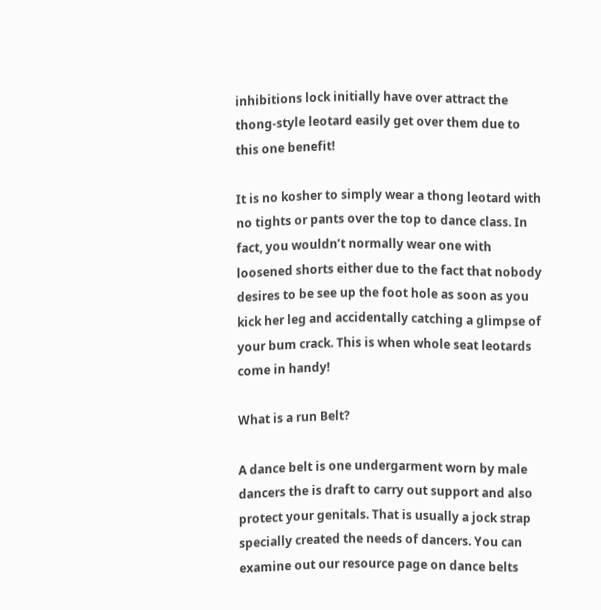inhibitions lock initially have over attract the thong-style leotard easily get over them due to this one benefit!

It is no kosher to simply wear a thong leotard with no tights or pants over the top to dance class. In fact, you wouldn’t normally wear one with loosened shorts either due to the fact that nobody desires to be see up the foot hole as soon as you kick her leg and accidentally catching a glimpse of your bum crack. This is when whole seat leotards come in handy!

What is a run Belt?

A dance belt is one undergarment worn by male dancers the is draft to carry out support and also protect your genitals. That is usually a jock strap specially created the needs of dancers. You can examine out our resource page on dance belts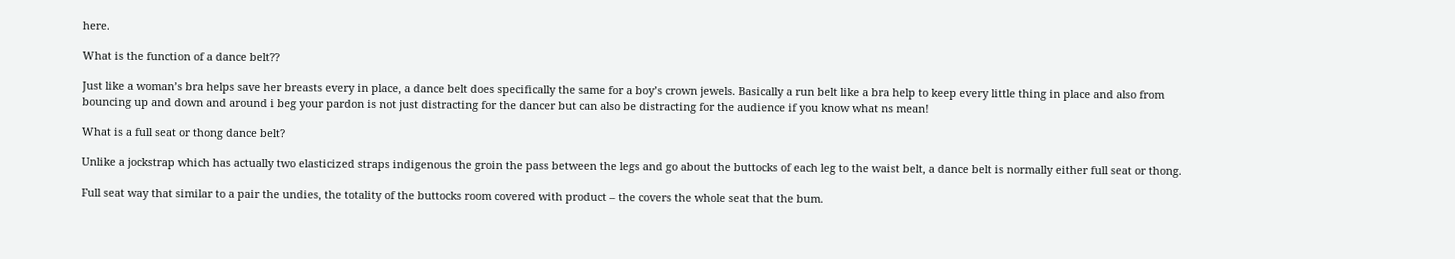here.

What is the function of a dance belt??

Just like a woman’s bra helps save her breasts every in place, a dance belt does specifically the same for a boy’s crown jewels. Basically a run belt like a bra help to keep every little thing in place and also from bouncing up and down and around i beg your pardon is not just distracting for the dancer but can also be distracting for the audience if you know what ns mean!

What is a full seat or thong dance belt?

Unlike a jockstrap which has actually two elasticized straps indigenous the groin the pass between the legs and go about the buttocks of each leg to the waist belt, a dance belt is normally either full seat or thong.

Full seat way that similar to a pair the undies, the totality of the buttocks room covered with product – the covers the whole seat that the bum.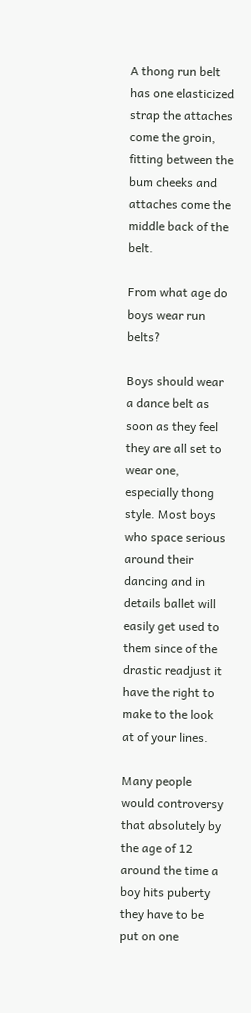A thong run belt has one elasticized strap the attaches come the groin, fitting between the bum cheeks and attaches come the middle back of the belt.

From what age do boys wear run belts?

Boys should wear a dance belt as soon as they feel they are all set to wear one, especially thong style. Most boys who space serious around their dancing and in details ballet will easily get used to them since of the drastic readjust it have the right to make to the look at of your lines.

Many people would controversy that absolutely by the age of 12 around the time a boy hits puberty they have to be put on one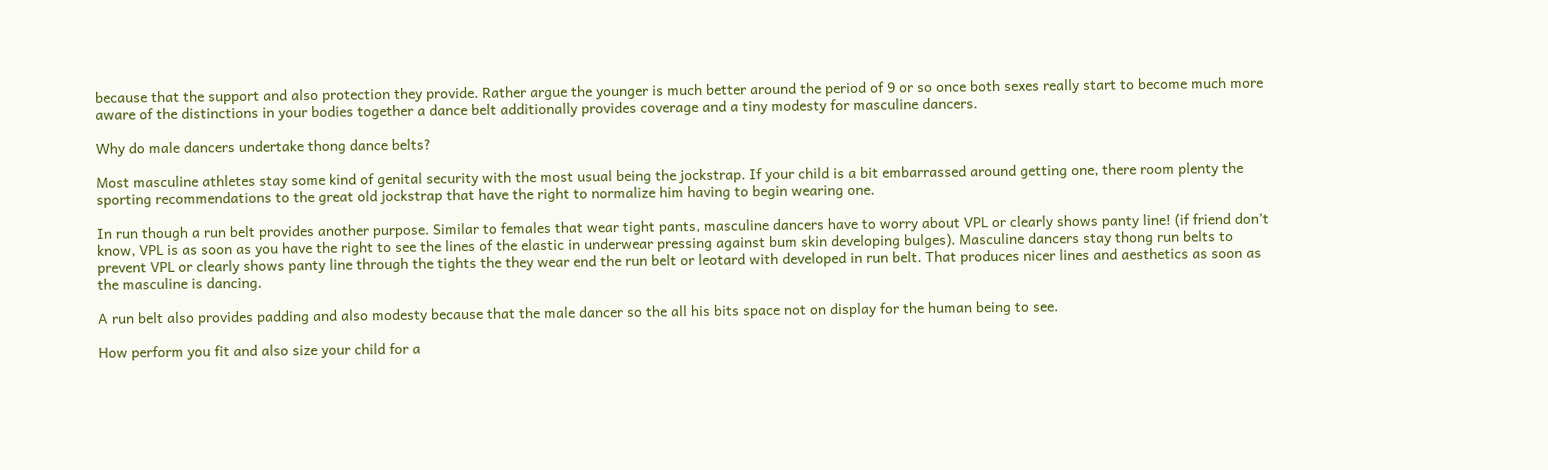because that the support and also protection they provide. Rather argue the younger is much better around the period of 9 or so once both sexes really start to become much more aware of the distinctions in your bodies together a dance belt additionally provides coverage and a tiny modesty for masculine dancers.

Why do male dancers undertake thong dance belts?

Most masculine athletes stay some kind of genital security with the most usual being the jockstrap. If your child is a bit embarrassed around getting one, there room plenty the sporting recommendations to the great old jockstrap that have the right to normalize him having to begin wearing one.

In run though a run belt provides another purpose. Similar to females that wear tight pants, masculine dancers have to worry about VPL or clearly shows panty line! (if friend don’t know, VPL is as soon as you have the right to see the lines of the elastic in underwear pressing against bum skin developing bulges). Masculine dancers stay thong run belts to prevent VPL or clearly shows panty line through the tights the they wear end the run belt or leotard with developed in run belt. That produces nicer lines and aesthetics as soon as the masculine is dancing.

A run belt also provides padding and also modesty because that the male dancer so the all his bits space not on display for the human being to see.

How perform you fit and also size your child for a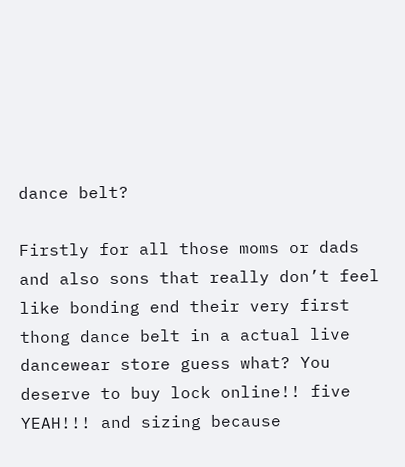dance belt?

Firstly for all those moms or dads and also sons that really don’t feel like bonding end their very first thong dance belt in a actual live dancewear store guess what? You deserve to buy lock online!! five YEAH!!! and sizing because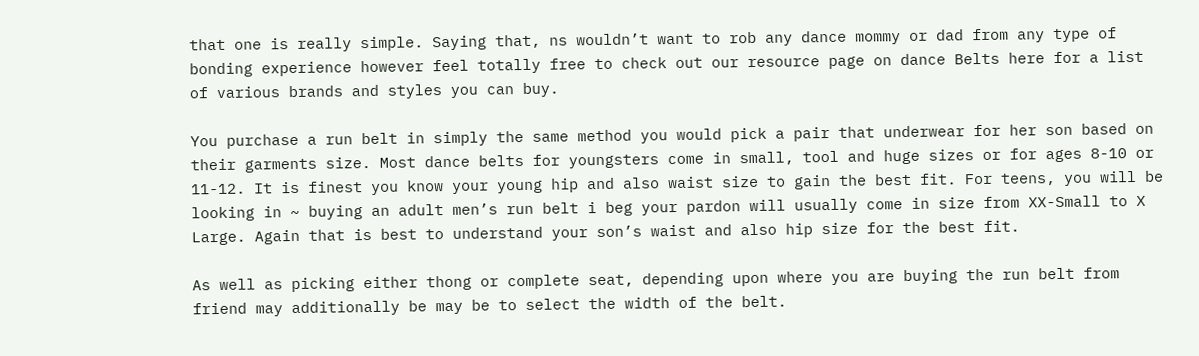that one is really simple. Saying that, ns wouldn’t want to rob any dance mommy or dad from any type of bonding experience however feel totally free to check out our resource page on dance Belts here for a list of various brands and styles you can buy.

You purchase a run belt in simply the same method you would pick a pair that underwear for her son based on their garments size. Most dance belts for youngsters come in small, tool and huge sizes or for ages 8-10 or 11-12. It is finest you know your young hip and also waist size to gain the best fit. For teens, you will be looking in ~ buying an adult men’s run belt i beg your pardon will usually come in size from XX-Small to X Large. Again that is best to understand your son’s waist and also hip size for the best fit.

As well as picking either thong or complete seat, depending upon where you are buying the run belt from friend may additionally be may be to select the width of the belt.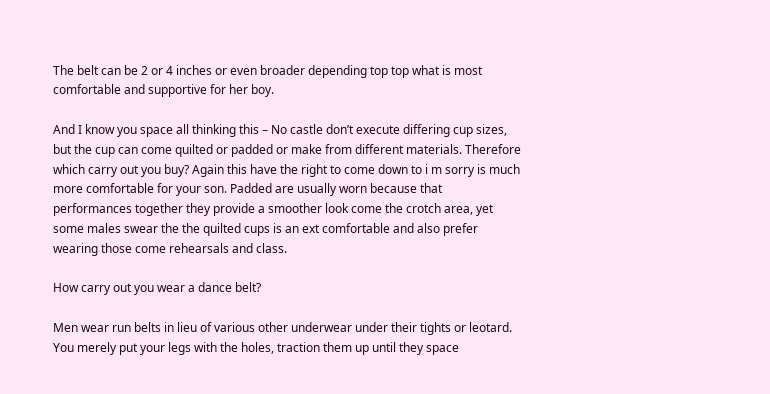The belt can be 2 or 4 inches or even broader depending top top what is most comfortable and supportive for her boy.

And I know you space all thinking this – No castle don’t execute differing cup sizes, but the cup can come quilted or padded or make from different materials. Therefore which carry out you buy? Again this have the right to come down to i m sorry is much more comfortable for your son. Padded are usually worn because that performances together they provide a smoother look come the crotch area, yet some males swear the the quilted cups is an ext comfortable and also prefer wearing those come rehearsals and class.

How carry out you wear a dance belt?

Men wear run belts in lieu of various other underwear under their tights or leotard. You merely put your legs with the holes, traction them up until they space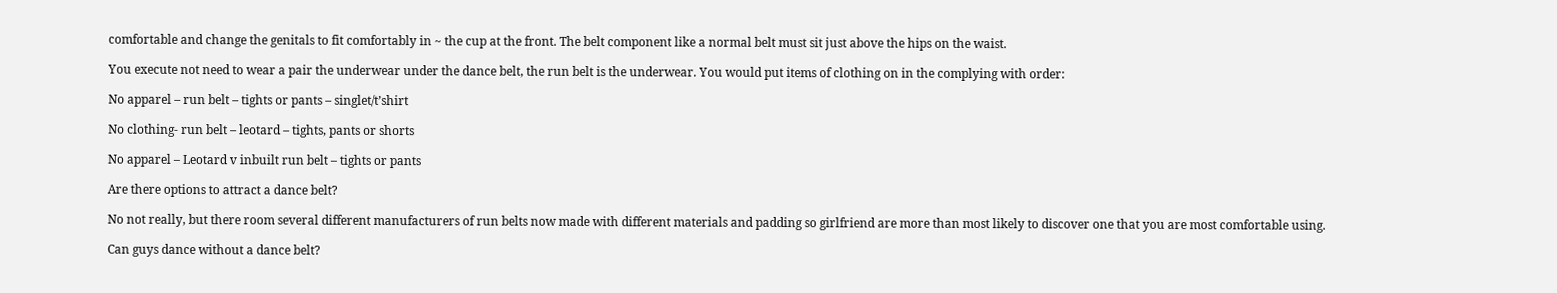comfortable and change the genitals to fit comfortably in ~ the cup at the front. The belt component like a normal belt must sit just above the hips on the waist.

You execute not need to wear a pair the underwear under the dance belt, the run belt is the underwear. You would put items of clothing on in the complying with order:

No apparel – run belt – tights or pants – singlet/t’shirt

No clothing- run belt – leotard – tights, pants or shorts

No apparel – Leotard v inbuilt run belt – tights or pants

Are there options to attract a dance belt?

No not really, but there room several different manufacturers of run belts now made with different materials and padding so girlfriend are more than most likely to discover one that you are most comfortable using.

Can guys dance without a dance belt?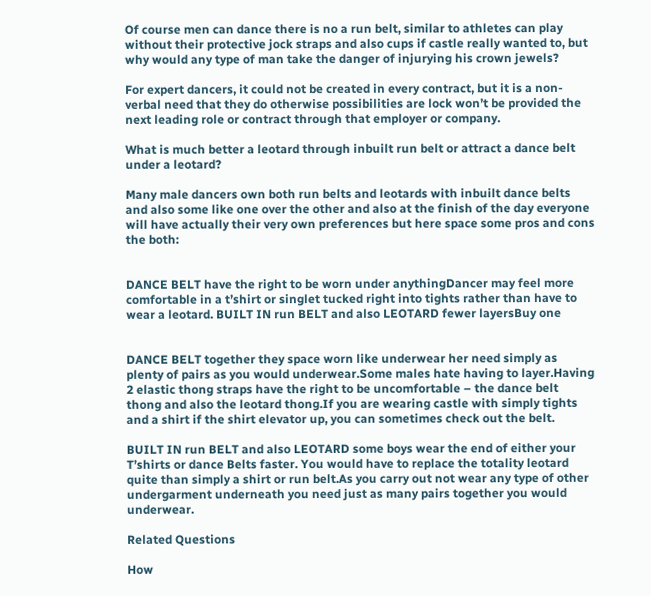Of course men can dance there is no a run belt, similar to athletes can play without their protective jock straps and also cups if castle really wanted to, but why would any type of man take the danger of injurying his crown jewels?

For expert dancers, it could not be created in every contract, but it is a non-verbal need that they do otherwise possibilities are lock won’t be provided the next leading role or contract through that employer or company.

What is much better a leotard through inbuilt run belt or attract a dance belt under a leotard?

Many male dancers own both run belts and leotards with inbuilt dance belts and also some like one over the other and also at the finish of the day everyone will have actually their very own preferences but here space some pros and cons the both:


DANCE BELT have the right to be worn under anythingDancer may feel more comfortable in a t’shirt or singlet tucked right into tights rather than have to wear a leotard. BUILT IN run BELT and also LEOTARD fewer layersBuy one


DANCE BELT together they space worn like underwear her need simply as plenty of pairs as you would underwear.Some males hate having to layer.Having 2 elastic thong straps have the right to be uncomfortable – the dance belt thong and also the leotard thong.If you are wearing castle with simply tights and a shirt if the shirt elevator up, you can sometimes check out the belt.

BUILT IN run BELT and also LEOTARD some boys wear the end of either your T’shirts or dance Belts faster. You would have to replace the totality leotard quite than simply a shirt or run belt.As you carry out not wear any type of other undergarment underneath you need just as many pairs together you would underwear.

Related Questions

How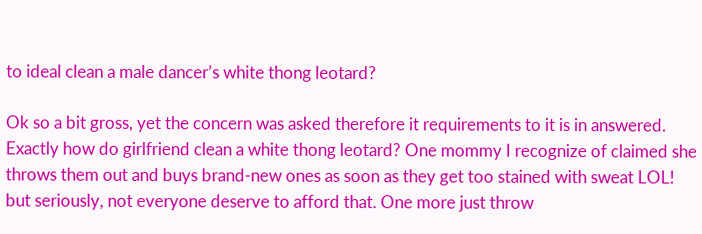to ideal clean a male dancer’s white thong leotard?

Ok so a bit gross, yet the concern was asked therefore it requirements to it is in answered. Exactly how do girlfriend clean a white thong leotard? One mommy I recognize of claimed she throws them out and buys brand-new ones as soon as they get too stained with sweat LOL! but seriously, not everyone deserve to afford that. One more just throw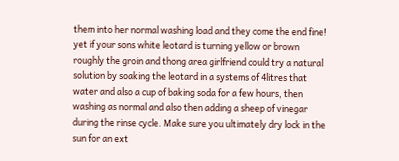them into her normal washing load and they come the end fine! yet if your sons white leotard is turning yellow or brown roughly the groin and thong area girlfriend could try a natural solution by soaking the leotard in a systems of 4litres that water and also a cup of baking soda for a few hours, then washing as normal and also then adding a sheep of vinegar during the rinse cycle. Make sure you ultimately dry lock in the sun for an ext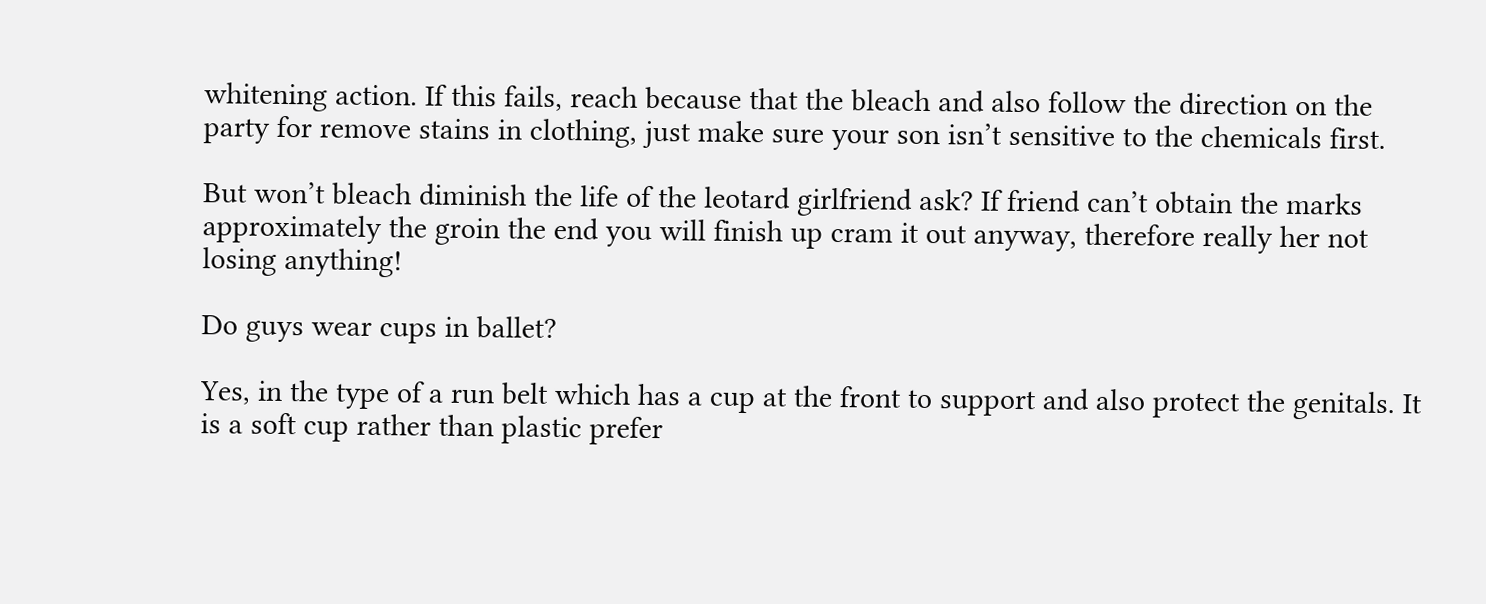whitening action. If this fails, reach because that the bleach and also follow the direction on the party for remove stains in clothing, just make sure your son isn’t sensitive to the chemicals first.

But won’t bleach diminish the life of the leotard girlfriend ask? If friend can’t obtain the marks approximately the groin the end you will finish up cram it out anyway, therefore really her not losing anything!

Do guys wear cups in ballet?

Yes, in the type of a run belt which has a cup at the front to support and also protect the genitals. It is a soft cup rather than plastic prefer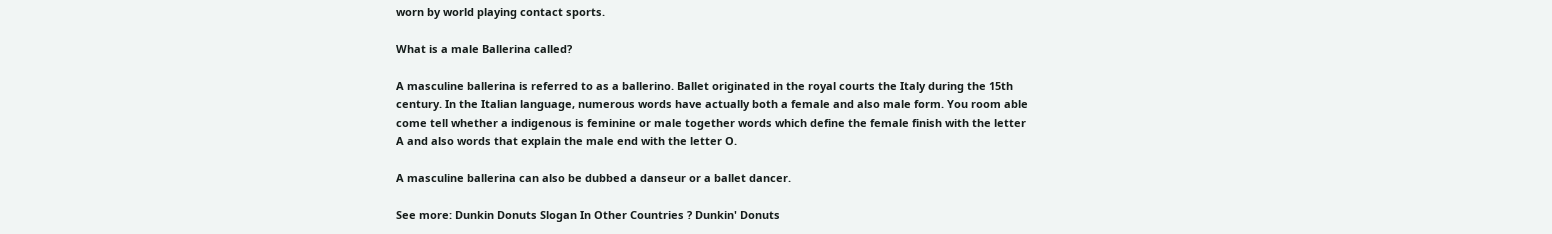worn by world playing contact sports.

What is a male Ballerina called?

A masculine ballerina is referred to as a ballerino. Ballet originated in the royal courts the Italy during the 15th century. In the Italian language, numerous words have actually both a female and also male form. You room able come tell whether a indigenous is feminine or male together words which define the female finish with the letter A and also words that explain the male end with the letter O.

A masculine ballerina can also be dubbed a danseur or a ballet dancer.

See more: Dunkin Donuts Slogan In Other Countries ? Dunkin' Donuts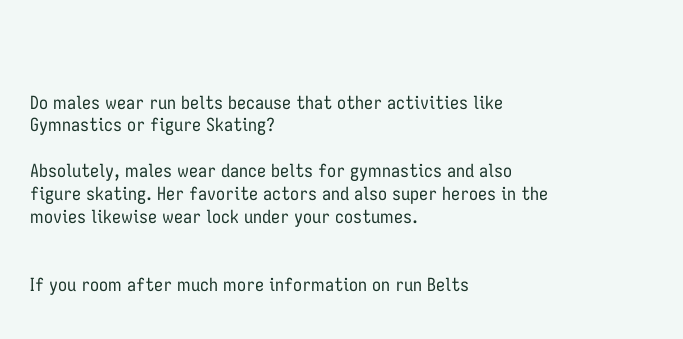Do males wear run belts because that other activities like Gymnastics or figure Skating?

Absolutely, males wear dance belts for gymnastics and also figure skating. Her favorite actors and also super heroes in the movies likewise wear lock under your costumes.


If you room after much more information on run Belts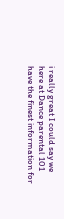i really great I could say we here at Dance parental 101 have the finest information for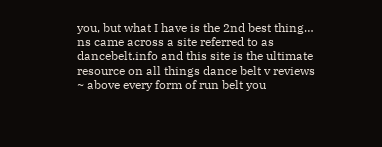you, but what I have is the 2nd best thing… ns came across a site referred to as dancebelt.info and this site is the ultimate resource on all things dance belt v reviews ~ above every form of run belt you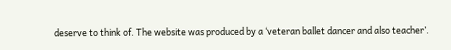deserve to think of. The website was produced by a ‘veteran ballet dancer and also teacher’.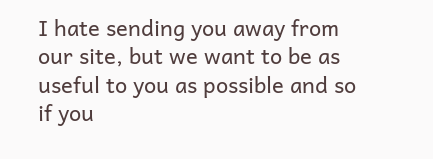I hate sending you away from our site, but we want to be as useful to you as possible and so if you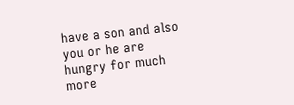have a son and also you or he are hungry for much more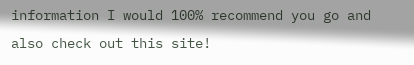information I would 100% recommend you go and also check out this site!